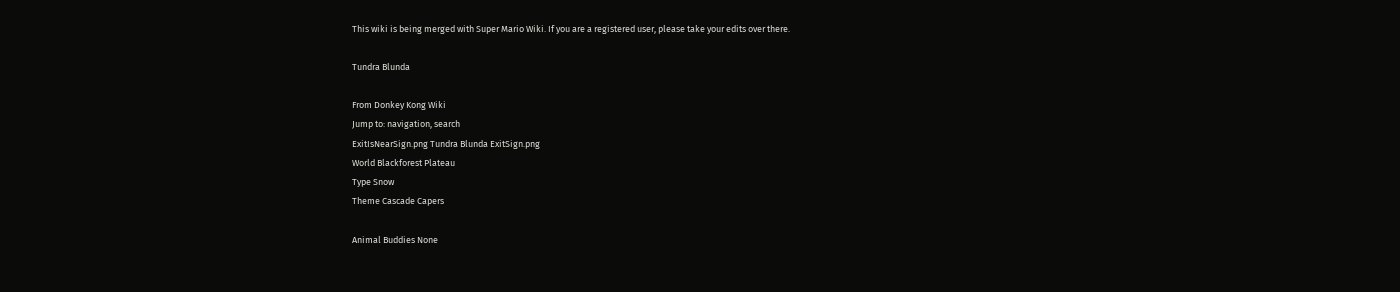This wiki is being merged with Super Mario Wiki. If you are a registered user, please take your edits over there.

Tundra Blunda

From Donkey Kong Wiki
Jump to: navigation, search
ExitIsNearSign.png Tundra Blunda ExitSign.png
World Blackforest Plateau
Type Snow
Theme Cascade Capers

Animal Buddies None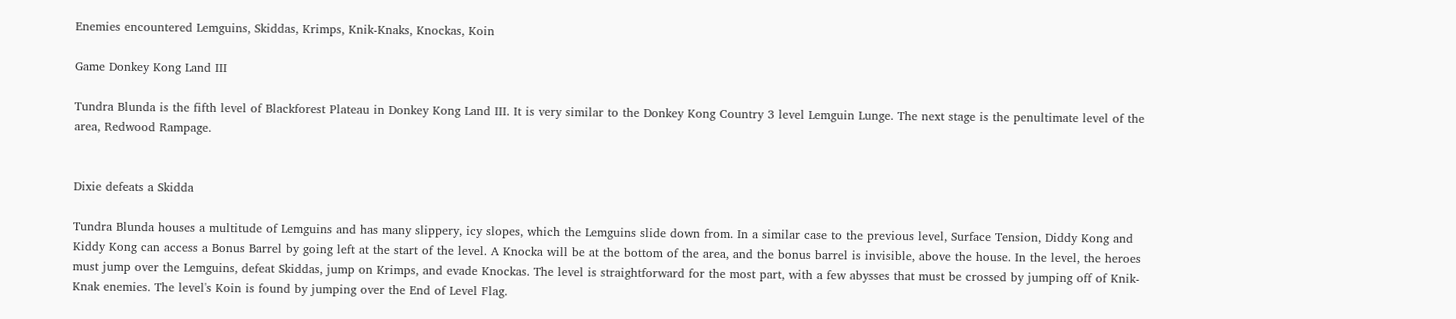Enemies encountered Lemguins, Skiddas, Krimps, Knik-Knaks, Knockas, Koin

Game Donkey Kong Land III

Tundra Blunda is the fifth level of Blackforest Plateau in Donkey Kong Land III. It is very similar to the Donkey Kong Country 3 level Lemguin Lunge. The next stage is the penultimate level of the area, Redwood Rampage.


Dixie defeats a Skidda

Tundra Blunda houses a multitude of Lemguins and has many slippery, icy slopes, which the Lemguins slide down from. In a similar case to the previous level, Surface Tension, Diddy Kong and Kiddy Kong can access a Bonus Barrel by going left at the start of the level. A Knocka will be at the bottom of the area, and the bonus barrel is invisible, above the house. In the level, the heroes must jump over the Lemguins, defeat Skiddas, jump on Krimps, and evade Knockas. The level is straightforward for the most part, with a few abysses that must be crossed by jumping off of Knik-Knak enemies. The level's Koin is found by jumping over the End of Level Flag.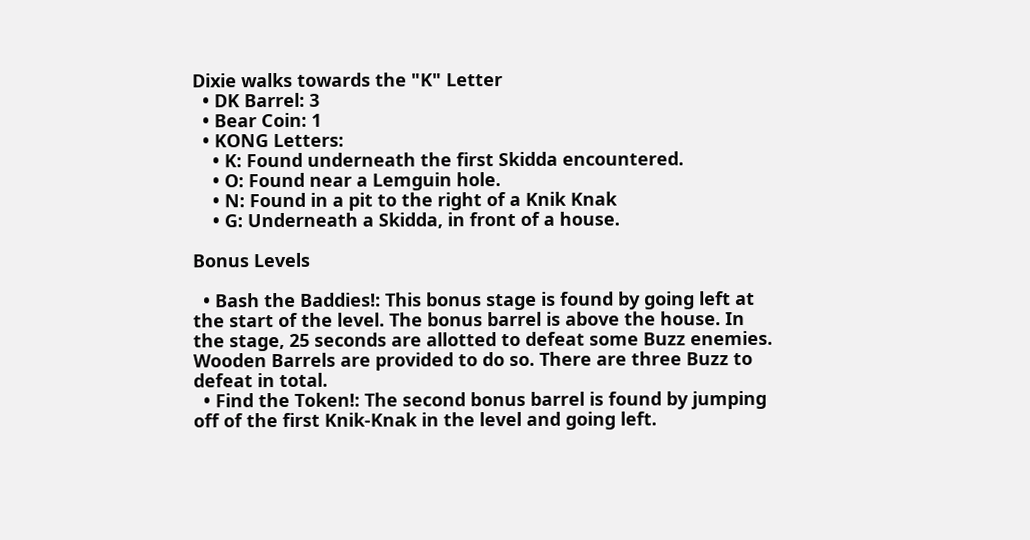Dixie walks towards the "K" Letter
  • DK Barrel: 3
  • Bear Coin: 1
  • KONG Letters:
    • K: Found underneath the first Skidda encountered.
    • O: Found near a Lemguin hole.
    • N: Found in a pit to the right of a Knik Knak
    • G: Underneath a Skidda, in front of a house.

Bonus Levels

  • Bash the Baddies!: This bonus stage is found by going left at the start of the level. The bonus barrel is above the house. In the stage, 25 seconds are allotted to defeat some Buzz enemies. Wooden Barrels are provided to do so. There are three Buzz to defeat in total.
  • Find the Token!: The second bonus barrel is found by jumping off of the first Knik-Knak in the level and going left.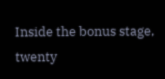Inside the bonus stage, twenty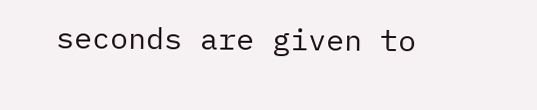seconds are given to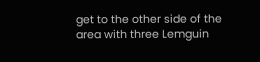get to the other side of the area with three Lemguin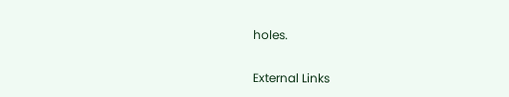holes.


External Links